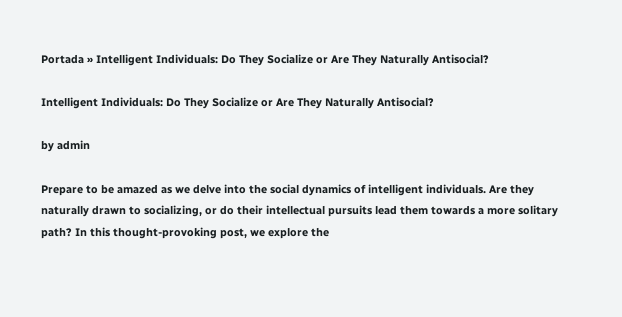Portada » Intelligent Individuals: Do They Socialize or Are They Naturally Antisocial?

Intelligent Individuals: Do They Socialize or Are They Naturally Antisocial?

by admin

Prepare to be amazed as we delve into the social dynamics of intelligent individuals. Are they naturally drawn to socializing, or do their intellectual pursuits lead them towards a more solitary path? In this thought-provoking post, we explore the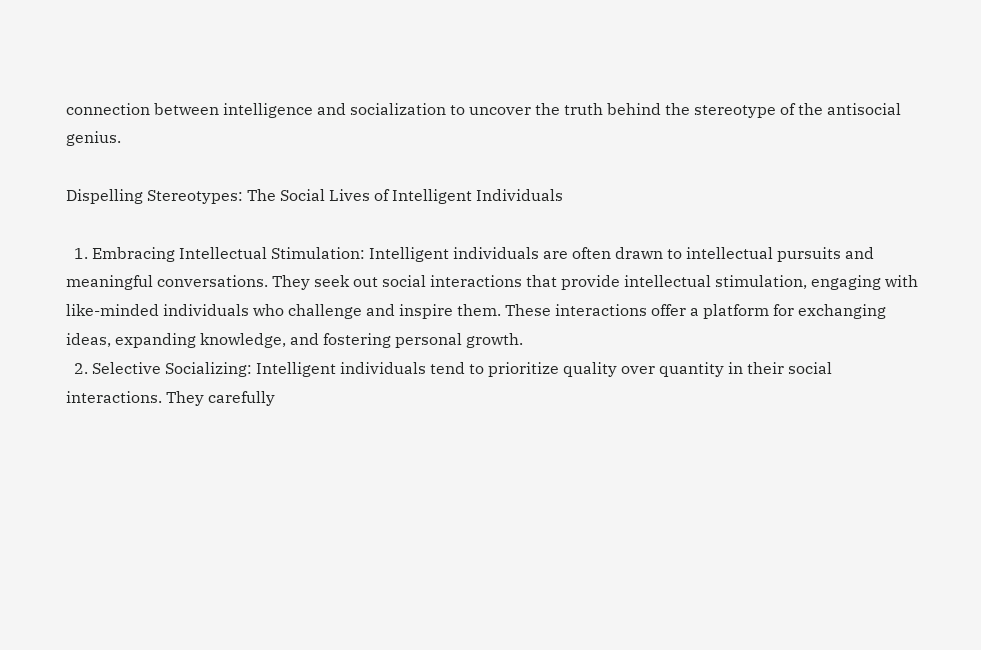connection between intelligence and socialization to uncover the truth behind the stereotype of the antisocial genius.

Dispelling Stereotypes: The Social Lives of Intelligent Individuals

  1. Embracing Intellectual Stimulation: Intelligent individuals are often drawn to intellectual pursuits and meaningful conversations. They seek out social interactions that provide intellectual stimulation, engaging with like-minded individuals who challenge and inspire them. These interactions offer a platform for exchanging ideas, expanding knowledge, and fostering personal growth.
  2. Selective Socializing: Intelligent individuals tend to prioritize quality over quantity in their social interactions. They carefully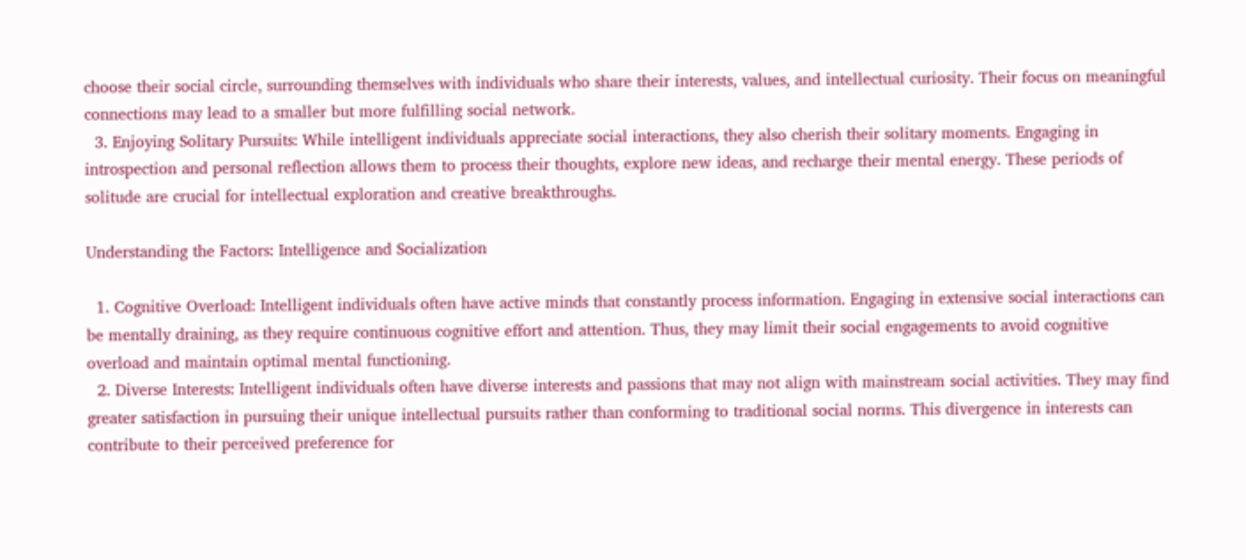choose their social circle, surrounding themselves with individuals who share their interests, values, and intellectual curiosity. Their focus on meaningful connections may lead to a smaller but more fulfilling social network.
  3. Enjoying Solitary Pursuits: While intelligent individuals appreciate social interactions, they also cherish their solitary moments. Engaging in introspection and personal reflection allows them to process their thoughts, explore new ideas, and recharge their mental energy. These periods of solitude are crucial for intellectual exploration and creative breakthroughs.

Understanding the Factors: Intelligence and Socialization

  1. Cognitive Overload: Intelligent individuals often have active minds that constantly process information. Engaging in extensive social interactions can be mentally draining, as they require continuous cognitive effort and attention. Thus, they may limit their social engagements to avoid cognitive overload and maintain optimal mental functioning.
  2. Diverse Interests: Intelligent individuals often have diverse interests and passions that may not align with mainstream social activities. They may find greater satisfaction in pursuing their unique intellectual pursuits rather than conforming to traditional social norms. This divergence in interests can contribute to their perceived preference for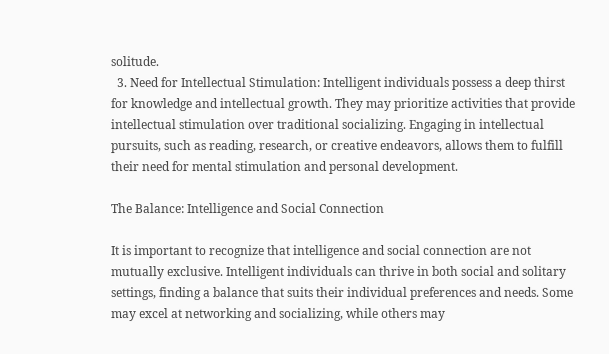solitude.
  3. Need for Intellectual Stimulation: Intelligent individuals possess a deep thirst for knowledge and intellectual growth. They may prioritize activities that provide intellectual stimulation over traditional socializing. Engaging in intellectual pursuits, such as reading, research, or creative endeavors, allows them to fulfill their need for mental stimulation and personal development.

The Balance: Intelligence and Social Connection

It is important to recognize that intelligence and social connection are not mutually exclusive. Intelligent individuals can thrive in both social and solitary settings, finding a balance that suits their individual preferences and needs. Some may excel at networking and socializing, while others may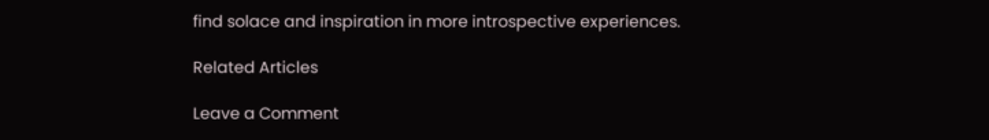find solace and inspiration in more introspective experiences.

Related Articles

Leave a Comment